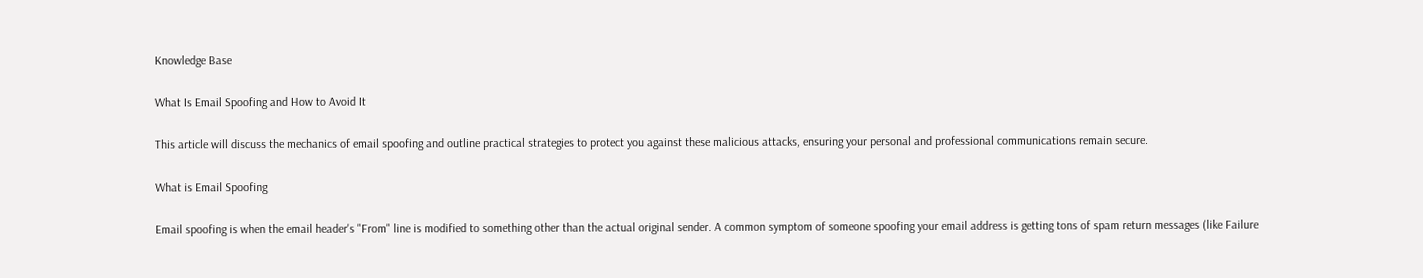Knowledge Base

What Is Email Spoofing and How to Avoid It

This article will discuss the mechanics of email spoofing and outline practical strategies to protect you against these malicious attacks, ensuring your personal and professional communications remain secure.

What is Email Spoofing

Email spoofing is when the email header's "From" line is modified to something other than the actual original sender. A common symptom of someone spoofing your email address is getting tons of spam return messages (like Failure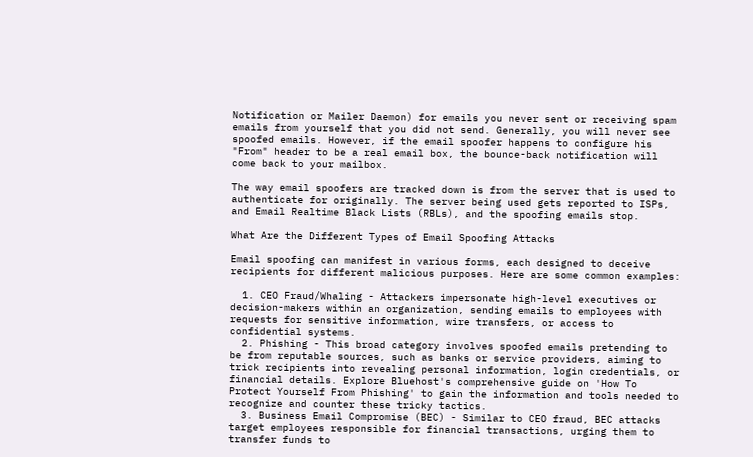Notification or Mailer Daemon) for emails you never sent or receiving spam emails from yourself that you did not send. Generally, you will never see spoofed emails. However, if the email spoofer happens to configure his "From" header to be a real email box, the bounce-back notification will come back to your mailbox.

The way email spoofers are tracked down is from the server that is used to authenticate for originally. The server being used gets reported to ISPs, and Email Realtime Black Lists (RBLs), and the spoofing emails stop.

What Are the Different Types of Email Spoofing Attacks

Email spoofing can manifest in various forms, each designed to deceive recipients for different malicious purposes. Here are some common examples:

  1. CEO Fraud/Whaling - Attackers impersonate high-level executives or decision-makers within an organization, sending emails to employees with requests for sensitive information, wire transfers, or access to confidential systems.
  2. Phishing - This broad category involves spoofed emails pretending to be from reputable sources, such as banks or service providers, aiming to trick recipients into revealing personal information, login credentials, or financial details. Explore Bluehost's comprehensive guide on 'How To Protect Yourself From Phishing' to gain the information and tools needed to recognize and counter these tricky tactics.
  3. Business Email Compromise (BEC) - Similar to CEO fraud, BEC attacks target employees responsible for financial transactions, urging them to transfer funds to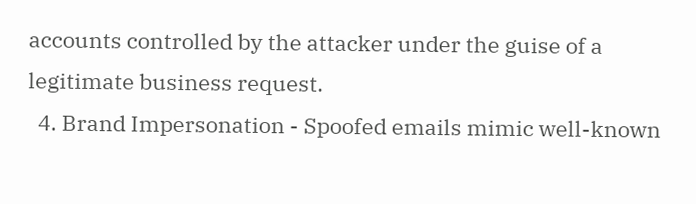accounts controlled by the attacker under the guise of a legitimate business request.
  4. Brand Impersonation - Spoofed emails mimic well-known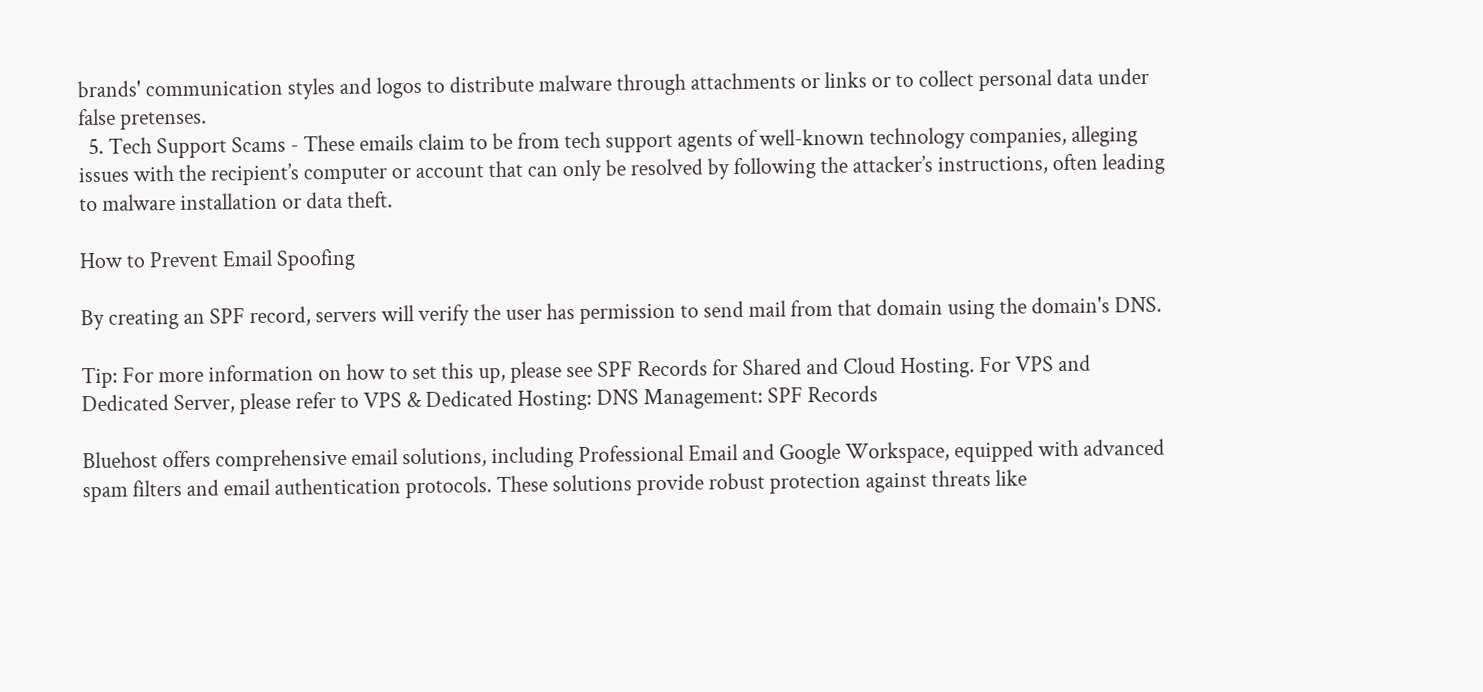brands' communication styles and logos to distribute malware through attachments or links or to collect personal data under false pretenses.
  5. Tech Support Scams - These emails claim to be from tech support agents of well-known technology companies, alleging issues with the recipient’s computer or account that can only be resolved by following the attacker’s instructions, often leading to malware installation or data theft.

How to Prevent Email Spoofing

By creating an SPF record, servers will verify the user has permission to send mail from that domain using the domain's DNS.

Tip: For more information on how to set this up, please see SPF Records for Shared and Cloud Hosting. For VPS and Dedicated Server, please refer to VPS & Dedicated Hosting: DNS Management: SPF Records

Bluehost offers comprehensive email solutions, including Professional Email and Google Workspace, equipped with advanced spam filters and email authentication protocols. These solutions provide robust protection against threats like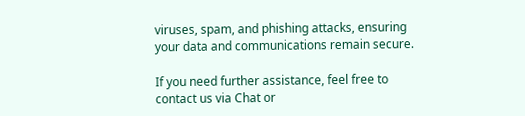viruses, spam, and phishing attacks, ensuring your data and communications remain secure.

If you need further assistance, feel free to contact us via Chat or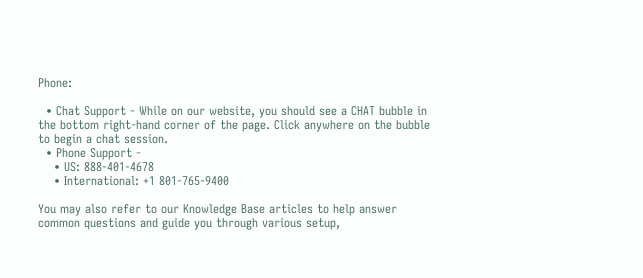Phone:

  • Chat Support - While on our website, you should see a CHAT bubble in the bottom right-hand corner of the page. Click anywhere on the bubble to begin a chat session.
  • Phone Support -
    • US: 888-401-4678
    • International: +1 801-765-9400

You may also refer to our Knowledge Base articles to help answer common questions and guide you through various setup,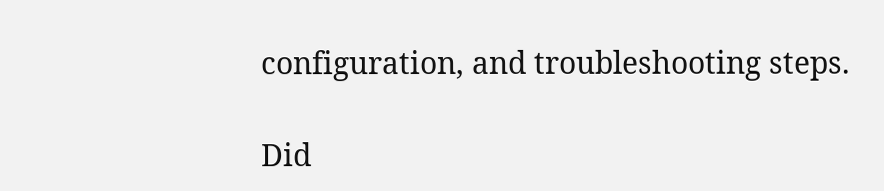configuration, and troubleshooting steps.

Did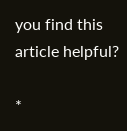you find this article helpful?

*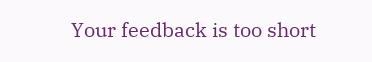Your feedback is too short